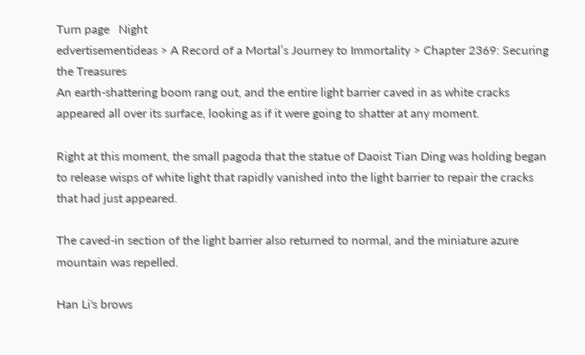Turn page   Night
edvertisementideas > A Record of a Mortal’s Journey to Immortality > Chapter 2369: Securing the Treasures
An earth-shattering boom rang out, and the entire light barrier caved in as white cracks appeared all over its surface, looking as if it were going to shatter at any moment.

Right at this moment, the small pagoda that the statue of Daoist Tian Ding was holding began to release wisps of white light that rapidly vanished into the light barrier to repair the cracks that had just appeared.

The caved-in section of the light barrier also returned to normal, and the miniature azure mountain was repelled.

Han Li's brows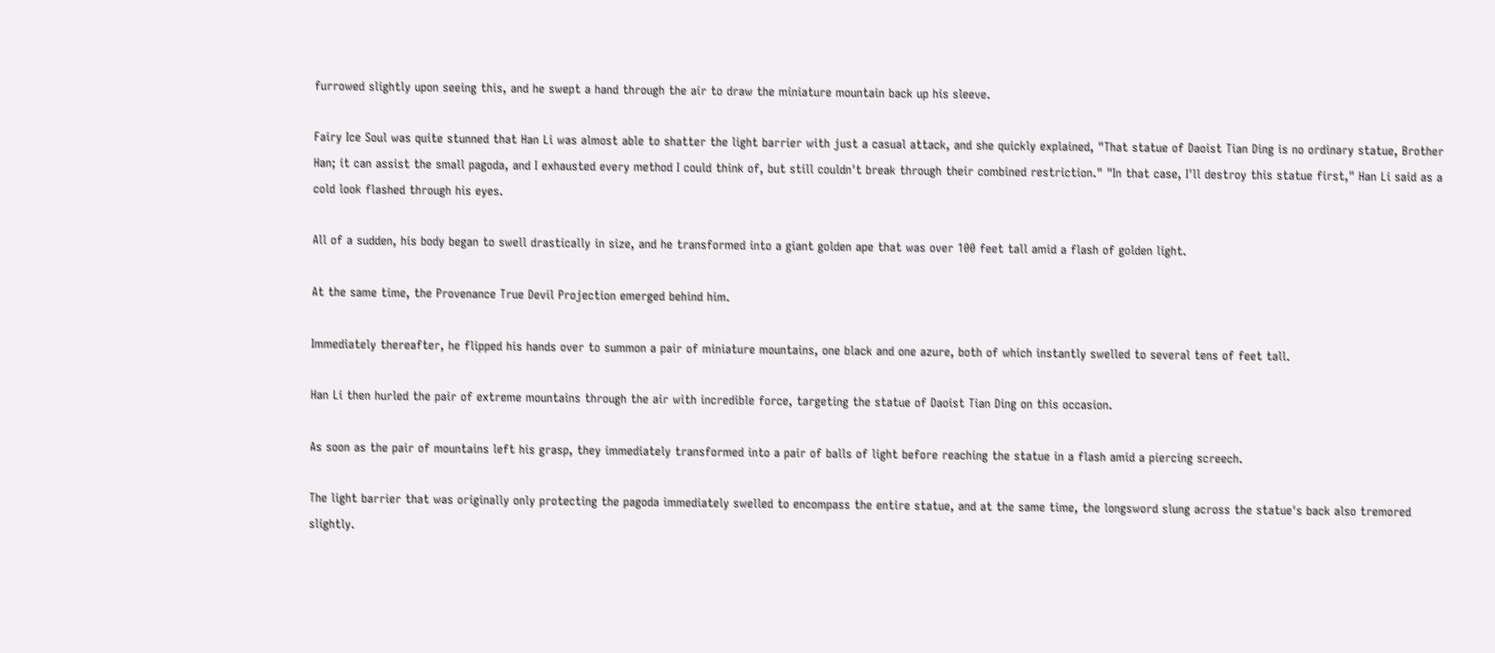furrowed slightly upon seeing this, and he swept a hand through the air to draw the miniature mountain back up his sleeve.

Fairy Ice Soul was quite stunned that Han Li was almost able to shatter the light barrier with just a casual attack, and she quickly explained, "That statue of Daoist Tian Ding is no ordinary statue, Brother Han; it can assist the small pagoda, and I exhausted every method I could think of, but still couldn't break through their combined restriction." "In that case, I'll destroy this statue first," Han Li said as a cold look flashed through his eyes.

All of a sudden, his body began to swell drastically in size, and he transformed into a giant golden ape that was over 100 feet tall amid a flash of golden light.

At the same time, the Provenance True Devil Projection emerged behind him.

Immediately thereafter, he flipped his hands over to summon a pair of miniature mountains, one black and one azure, both of which instantly swelled to several tens of feet tall.

Han Li then hurled the pair of extreme mountains through the air with incredible force, targeting the statue of Daoist Tian Ding on this occasion.

As soon as the pair of mountains left his grasp, they immediately transformed into a pair of balls of light before reaching the statue in a flash amid a piercing screech.

The light barrier that was originally only protecting the pagoda immediately swelled to encompass the entire statue, and at the same time, the longsword slung across the statue's back also tremored slightly.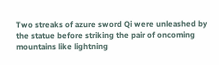Two streaks of azure sword Qi were unleashed by the statue before striking the pair of oncoming mountains like lightning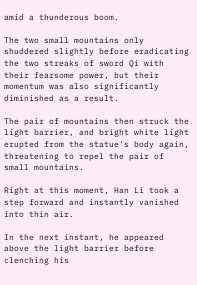amid a thunderous boom.

The two small mountains only shuddered slightly before eradicating the two streaks of sword Qi with their fearsome power, but their momentum was also significantly diminished as a result.

The pair of mountains then struck the light barrier, and bright white light erupted from the statue's body again, threatening to repel the pair of small mountains.

Right at this moment, Han Li took a step forward and instantly vanished into thin air.

In the next instant, he appeared above the light barrier before clenching his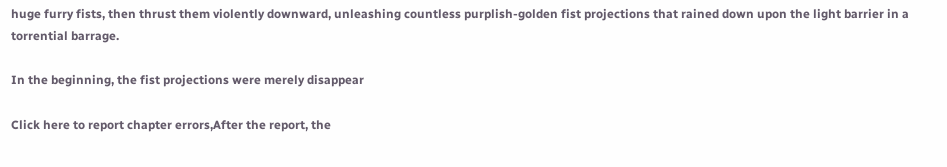huge furry fists, then thrust them violently downward, unleashing countless purplish-golden fist projections that rained down upon the light barrier in a torrential barrage.

In the beginning, the fist projections were merely disappear

Click here to report chapter errors,After the report, the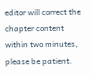editor will correct the chapter content within two minutes, please be patient.